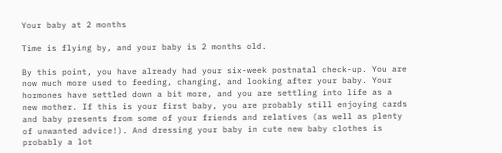Your baby at 2 months

Time is flying by, and your baby is 2 months old.

By this point, you have already had your six-week postnatal check-up. You are now much more used to feeding, changing, and looking after your baby. Your hormones have settled down a bit more, and you are settling into life as a new mother. If this is your first baby, you are probably still enjoying cards and baby presents from some of your friends and relatives (as well as plenty of unwanted advice!). And dressing your baby in cute new baby clothes is probably a lot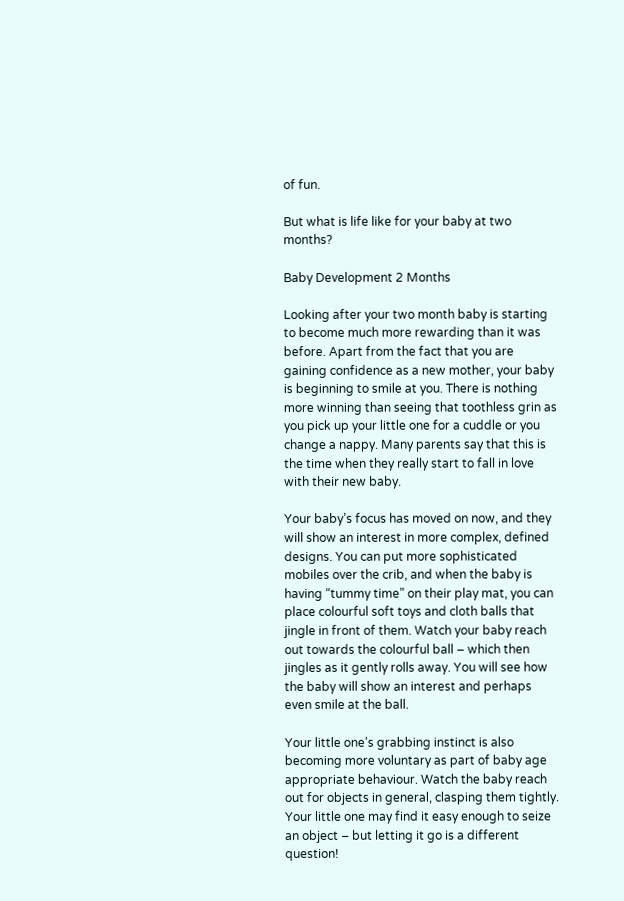of fun.

But what is life like for your baby at two months?

Baby Development 2 Months

Looking after your two month baby is starting to become much more rewarding than it was before. Apart from the fact that you are gaining confidence as a new mother, your baby is beginning to smile at you. There is nothing more winning than seeing that toothless grin as you pick up your little one for a cuddle or you change a nappy. Many parents say that this is the time when they really start to fall in love with their new baby.

Your baby’s focus has moved on now, and they will show an interest in more complex, defined designs. You can put more sophisticated mobiles over the crib, and when the baby is having “tummy time” on their play mat, you can place colourful soft toys and cloth balls that jingle in front of them. Watch your baby reach out towards the colourful ball – which then jingles as it gently rolls away. You will see how the baby will show an interest and perhaps even smile at the ball.

Your little one’s grabbing instinct is also becoming more voluntary as part of baby age appropriate behaviour. Watch the baby reach out for objects in general, clasping them tightly. Your little one may find it easy enough to seize an object – but letting it go is a different question!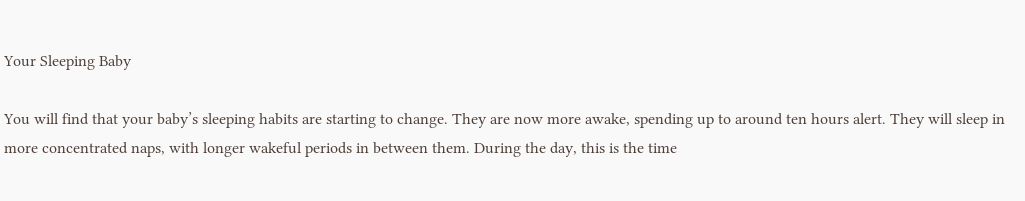Your Sleeping Baby

You will find that your baby’s sleeping habits are starting to change. They are now more awake, spending up to around ten hours alert. They will sleep in more concentrated naps, with longer wakeful periods in between them. During the day, this is the time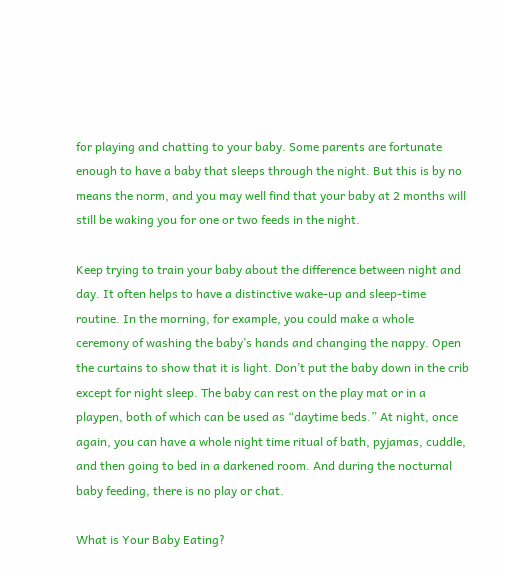for playing and chatting to your baby. Some parents are fortunate enough to have a baby that sleeps through the night. But this is by no means the norm, and you may well find that your baby at 2 months will still be waking you for one or two feeds in the night.

Keep trying to train your baby about the difference between night and day. It often helps to have a distinctive wake-up and sleep-time routine. In the morning, for example, you could make a whole ceremony of washing the baby’s hands and changing the nappy. Open the curtains to show that it is light. Don’t put the baby down in the crib except for night sleep. The baby can rest on the play mat or in a playpen, both of which can be used as “daytime beds.” At night, once again, you can have a whole night time ritual of bath, pyjamas, cuddle, and then going to bed in a darkened room. And during the nocturnal baby feeding, there is no play or chat.

What is Your Baby Eating?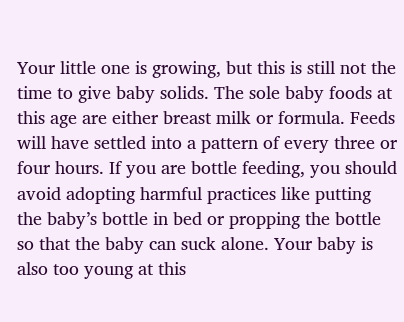Your little one is growing, but this is still not the time to give baby solids. The sole baby foods at this age are either breast milk or formula. Feeds will have settled into a pattern of every three or four hours. If you are bottle feeding, you should avoid adopting harmful practices like putting the baby’s bottle in bed or propping the bottle so that the baby can suck alone. Your baby is also too young at this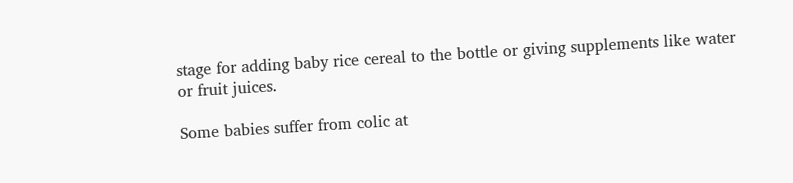stage for adding baby rice cereal to the bottle or giving supplements like water or fruit juices.

Some babies suffer from colic at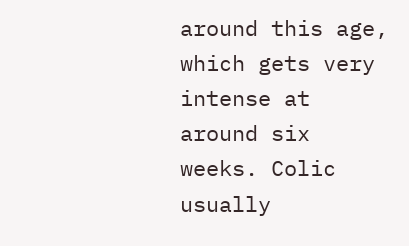around this age, which gets very intense at around six weeks. Colic usually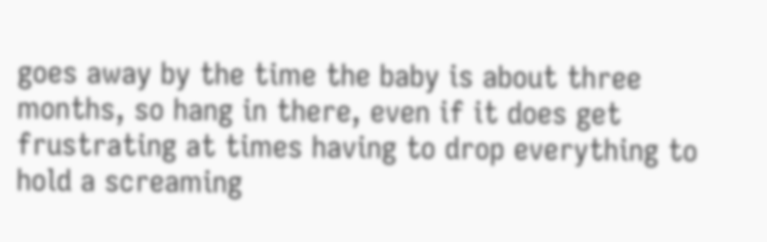goes away by the time the baby is about three months, so hang in there, even if it does get frustrating at times having to drop everything to hold a screaming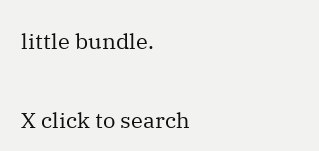little bundle.

X click to search